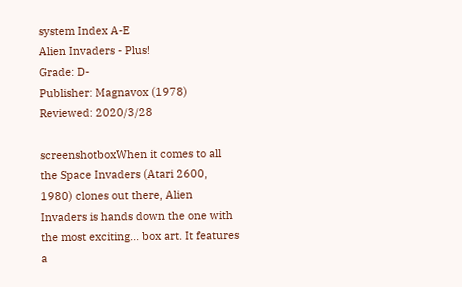system Index A-E
Alien Invaders - Plus!
Grade: D-
Publisher: Magnavox (1978)
Reviewed: 2020/3/28

screenshotboxWhen it comes to all the Space Invaders (Atari 2600, 1980) clones out there, Alien Invaders is hands down the one with the most exciting... box art. It features a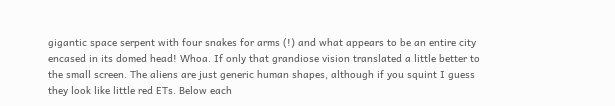gigantic space serpent with four snakes for arms (!) and what appears to be an entire city encased in its domed head! Whoa. If only that grandiose vision translated a little better to the small screen. The aliens are just generic human shapes, although if you squint I guess they look like little red ETs. Below each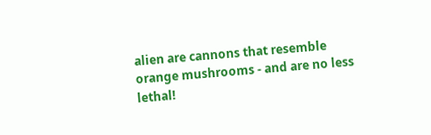alien are cannons that resemble orange mushrooms - and are no less lethal!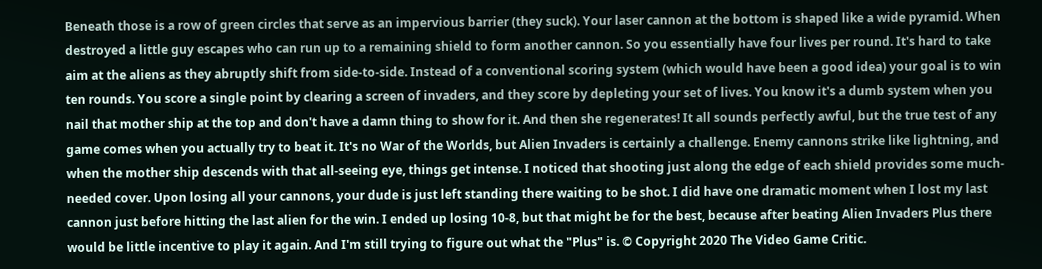Beneath those is a row of green circles that serve as an impervious barrier (they suck). Your laser cannon at the bottom is shaped like a wide pyramid. When destroyed a little guy escapes who can run up to a remaining shield to form another cannon. So you essentially have four lives per round. It's hard to take aim at the aliens as they abruptly shift from side-to-side. Instead of a conventional scoring system (which would have been a good idea) your goal is to win ten rounds. You score a single point by clearing a screen of invaders, and they score by depleting your set of lives. You know it's a dumb system when you nail that mother ship at the top and don't have a damn thing to show for it. And then she regenerates! It all sounds perfectly awful, but the true test of any game comes when you actually try to beat it. It's no War of the Worlds, but Alien Invaders is certainly a challenge. Enemy cannons strike like lightning, and when the mother ship descends with that all-seeing eye, things get intense. I noticed that shooting just along the edge of each shield provides some much-needed cover. Upon losing all your cannons, your dude is just left standing there waiting to be shot. I did have one dramatic moment when I lost my last cannon just before hitting the last alien for the win. I ended up losing 10-8, but that might be for the best, because after beating Alien Invaders Plus there would be little incentive to play it again. And I'm still trying to figure out what the "Plus" is. © Copyright 2020 The Video Game Critic.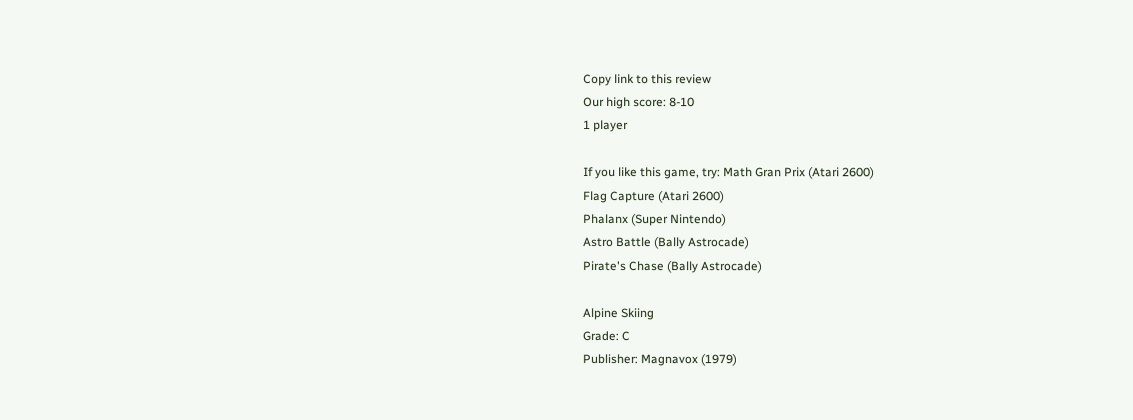Copy link to this review
Our high score: 8-10
1 player

If you like this game, try: Math Gran Prix (Atari 2600)
Flag Capture (Atari 2600)
Phalanx (Super Nintendo)
Astro Battle (Bally Astrocade)
Pirate's Chase (Bally Astrocade)

Alpine Skiing
Grade: C
Publisher: Magnavox (1979)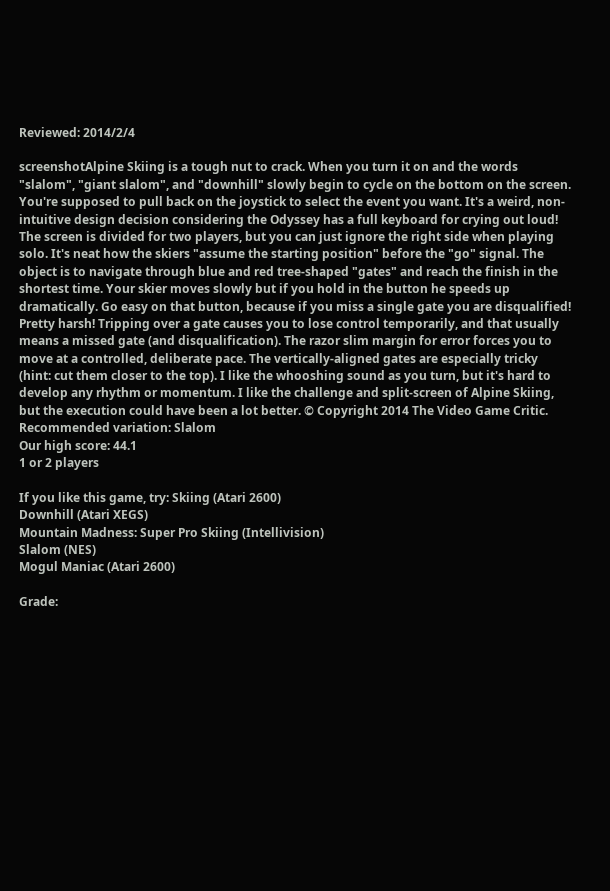Reviewed: 2014/2/4

screenshotAlpine Skiing is a tough nut to crack. When you turn it on and the words "slalom", "giant slalom", and "downhill" slowly begin to cycle on the bottom on the screen. You're supposed to pull back on the joystick to select the event you want. It's a weird, non-intuitive design decision considering the Odyssey has a full keyboard for crying out loud! The screen is divided for two players, but you can just ignore the right side when playing solo. It's neat how the skiers "assume the starting position" before the "go" signal. The object is to navigate through blue and red tree-shaped "gates" and reach the finish in the shortest time. Your skier moves slowly but if you hold in the button he speeds up dramatically. Go easy on that button, because if you miss a single gate you are disqualified! Pretty harsh! Tripping over a gate causes you to lose control temporarily, and that usually means a missed gate (and disqualification). The razor slim margin for error forces you to move at a controlled, deliberate pace. The vertically-aligned gates are especially tricky (hint: cut them closer to the top). I like the whooshing sound as you turn, but it's hard to develop any rhythm or momentum. I like the challenge and split-screen of Alpine Skiing, but the execution could have been a lot better. © Copyright 2014 The Video Game Critic.
Recommended variation: Slalom
Our high score: 44.1
1 or 2 players

If you like this game, try: Skiing (Atari 2600)
Downhill (Atari XEGS)
Mountain Madness: Super Pro Skiing (Intellivision)
Slalom (NES)
Mogul Maniac (Atari 2600)

Grade: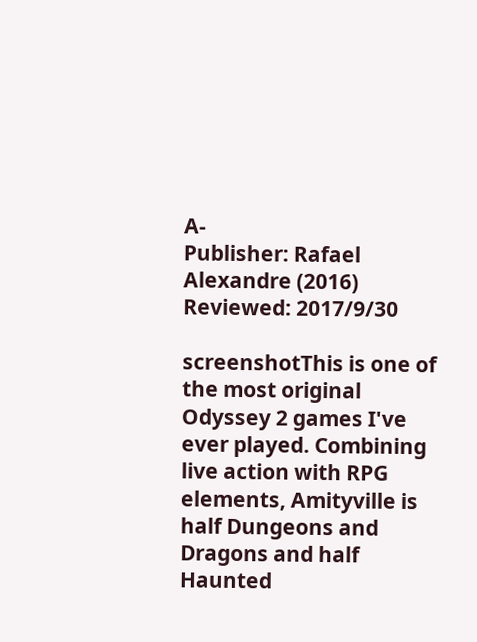A-
Publisher: Rafael Alexandre (2016)
Reviewed: 2017/9/30

screenshotThis is one of the most original Odyssey 2 games I've ever played. Combining live action with RPG elements, Amityville is half Dungeons and Dragons and half Haunted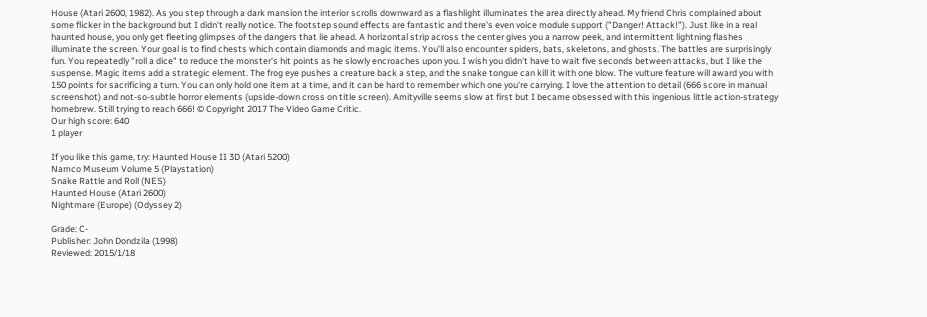House (Atari 2600, 1982). As you step through a dark mansion the interior scrolls downward as a flashlight illuminates the area directly ahead. My friend Chris complained about some flicker in the background but I didn't really notice. The footstep sound effects are fantastic and there's even voice module support ("Danger! Attack!"). Just like in a real haunted house, you only get fleeting glimpses of the dangers that lie ahead. A horizontal strip across the center gives you a narrow peek, and intermittent lightning flashes illuminate the screen. Your goal is to find chests which contain diamonds and magic items. You'll also encounter spiders, bats, skeletons, and ghosts. The battles are surprisingly fun. You repeatedly "roll a dice" to reduce the monster's hit points as he slowly encroaches upon you. I wish you didn't have to wait five seconds between attacks, but I like the suspense. Magic items add a strategic element. The frog eye pushes a creature back a step, and the snake tongue can kill it with one blow. The vulture feature will award you with 150 points for sacrificing a turn. You can only hold one item at a time, and it can be hard to remember which one you're carrying. I love the attention to detail (666 score in manual screenshot) and not-so-subtle horror elements (upside-down cross on title screen). Amityville seems slow at first but I became obsessed with this ingenious little action-strategy homebrew. Still trying to reach 666! © Copyright 2017 The Video Game Critic.
Our high score: 640
1 player

If you like this game, try: Haunted House II 3D (Atari 5200)
Namco Museum Volume 5 (Playstation)
Snake Rattle and Roll (NES)
Haunted House (Atari 2600)
Nightmare (Europe) (Odyssey 2)

Grade: C-
Publisher: John Dondzila (1998)
Reviewed: 2015/1/18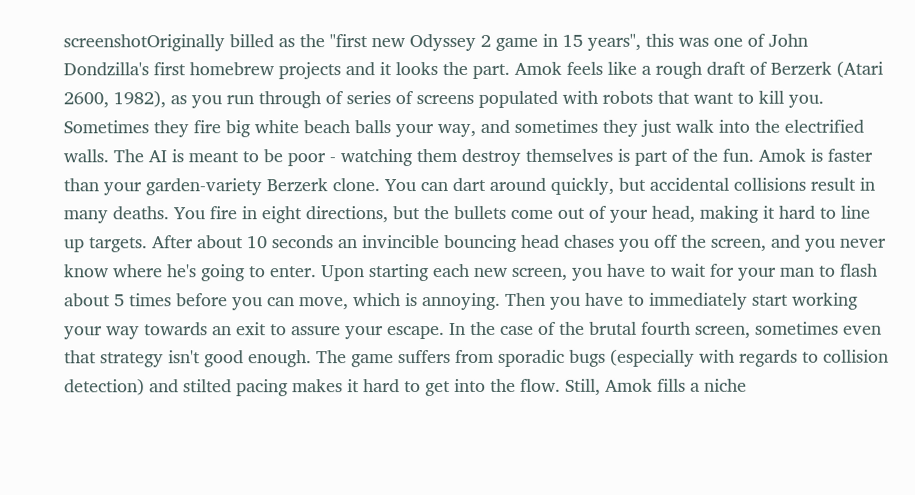screenshotOriginally billed as the "first new Odyssey 2 game in 15 years", this was one of John Dondzilla's first homebrew projects and it looks the part. Amok feels like a rough draft of Berzerk (Atari 2600, 1982), as you run through of series of screens populated with robots that want to kill you. Sometimes they fire big white beach balls your way, and sometimes they just walk into the electrified walls. The AI is meant to be poor - watching them destroy themselves is part of the fun. Amok is faster than your garden-variety Berzerk clone. You can dart around quickly, but accidental collisions result in many deaths. You fire in eight directions, but the bullets come out of your head, making it hard to line up targets. After about 10 seconds an invincible bouncing head chases you off the screen, and you never know where he's going to enter. Upon starting each new screen, you have to wait for your man to flash about 5 times before you can move, which is annoying. Then you have to immediately start working your way towards an exit to assure your escape. In the case of the brutal fourth screen, sometimes even that strategy isn't good enough. The game suffers from sporadic bugs (especially with regards to collision detection) and stilted pacing makes it hard to get into the flow. Still, Amok fills a niche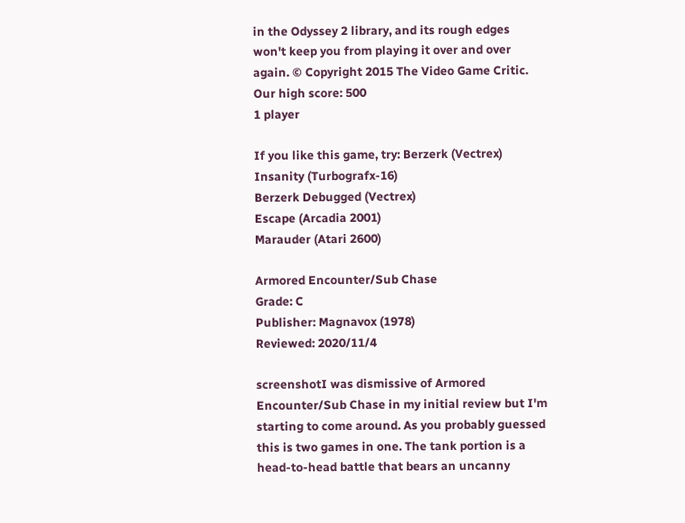in the Odyssey 2 library, and its rough edges won't keep you from playing it over and over again. © Copyright 2015 The Video Game Critic.
Our high score: 500
1 player

If you like this game, try: Berzerk (Vectrex)
Insanity (Turbografx-16)
Berzerk Debugged (Vectrex)
Escape (Arcadia 2001)
Marauder (Atari 2600)

Armored Encounter/Sub Chase
Grade: C
Publisher: Magnavox (1978)
Reviewed: 2020/11/4

screenshotI was dismissive of Armored Encounter/Sub Chase in my initial review but I'm starting to come around. As you probably guessed this is two games in one. The tank portion is a head-to-head battle that bears an uncanny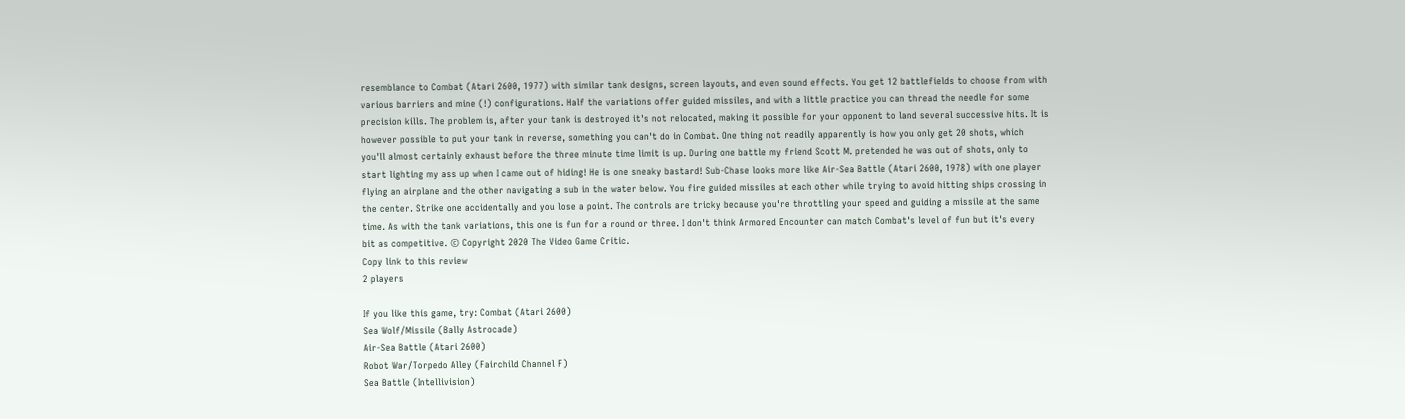resemblance to Combat (Atari 2600, 1977) with similar tank designs, screen layouts, and even sound effects. You get 12 battlefields to choose from with various barriers and mine (!) configurations. Half the variations offer guided missiles, and with a little practice you can thread the needle for some precision kills. The problem is, after your tank is destroyed it's not relocated, making it possible for your opponent to land several successive hits. It is however possible to put your tank in reverse, something you can't do in Combat. One thing not readily apparently is how you only get 20 shots, which you'll almost certainly exhaust before the three minute time limit is up. During one battle my friend Scott M. pretended he was out of shots, only to start lighting my ass up when I came out of hiding! He is one sneaky bastard! Sub-Chase looks more like Air-Sea Battle (Atari 2600, 1978) with one player flying an airplane and the other navigating a sub in the water below. You fire guided missiles at each other while trying to avoid hitting ships crossing in the center. Strike one accidentally and you lose a point. The controls are tricky because you're throttling your speed and guiding a missile at the same time. As with the tank variations, this one is fun for a round or three. I don't think Armored Encounter can match Combat's level of fun but it's every bit as competitive. © Copyright 2020 The Video Game Critic.
Copy link to this review
2 players

If you like this game, try: Combat (Atari 2600)
Sea Wolf/Missile (Bally Astrocade)
Air-Sea Battle (Atari 2600)
Robot War/Torpedo Alley (Fairchild Channel F)
Sea Battle (Intellivision)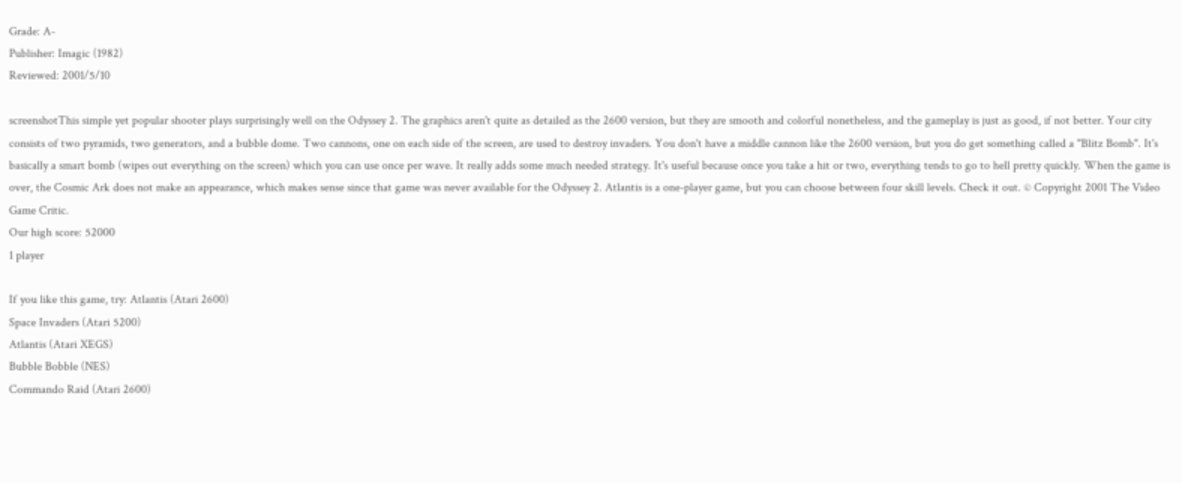Grade: A-
Publisher: Imagic (1982)
Reviewed: 2001/5/10

screenshotThis simple yet popular shooter plays surprisingly well on the Odyssey 2. The graphics aren't quite as detailed as the 2600 version, but they are smooth and colorful nonetheless, and the gameplay is just as good, if not better. Your city consists of two pyramids, two generators, and a bubble dome. Two cannons, one on each side of the screen, are used to destroy invaders. You don't have a middle cannon like the 2600 version, but you do get something called a "Blitz Bomb". It's basically a smart bomb (wipes out everything on the screen) which you can use once per wave. It really adds some much needed strategy. It's useful because once you take a hit or two, everything tends to go to hell pretty quickly. When the game is over, the Cosmic Ark does not make an appearance, which makes sense since that game was never available for the Odyssey 2. Atlantis is a one-player game, but you can choose between four skill levels. Check it out. © Copyright 2001 The Video Game Critic.
Our high score: 52000
1 player

If you like this game, try: Atlantis (Atari 2600)
Space Invaders (Atari 5200)
Atlantis (Atari XEGS)
Bubble Bobble (NES)
Commando Raid (Atari 2600)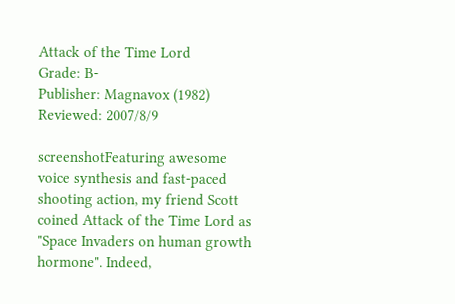Attack of the Time Lord
Grade: B-
Publisher: Magnavox (1982)
Reviewed: 2007/8/9

screenshotFeaturing awesome voice synthesis and fast-paced shooting action, my friend Scott coined Attack of the Time Lord as "Space Invaders on human growth hormone". Indeed,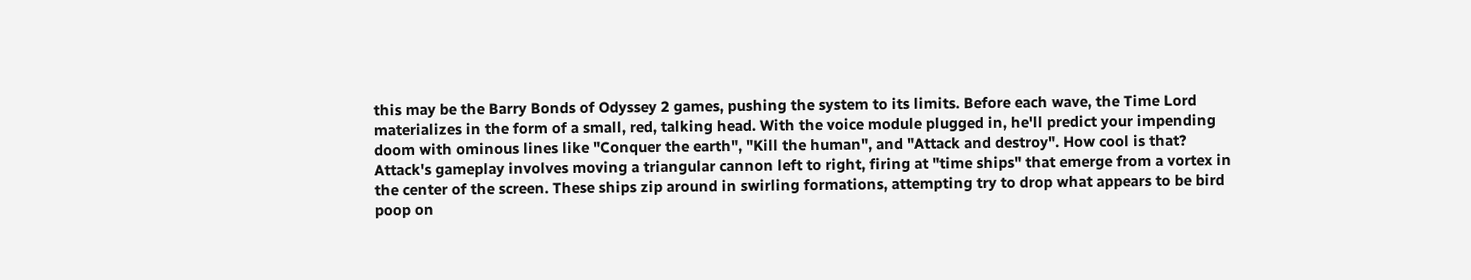this may be the Barry Bonds of Odyssey 2 games, pushing the system to its limits. Before each wave, the Time Lord materializes in the form of a small, red, talking head. With the voice module plugged in, he'll predict your impending doom with ominous lines like "Conquer the earth", "Kill the human", and "Attack and destroy". How cool is that? Attack's gameplay involves moving a triangular cannon left to right, firing at "time ships" that emerge from a vortex in the center of the screen. These ships zip around in swirling formations, attempting try to drop what appears to be bird poop on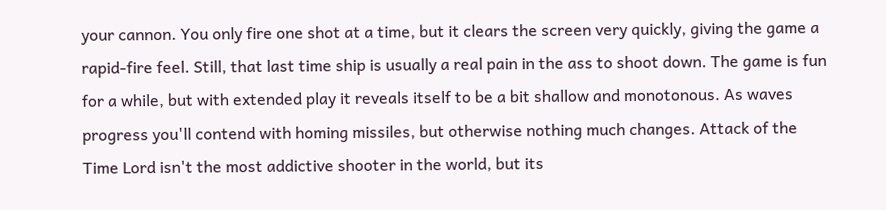your cannon. You only fire one shot at a time, but it clears the screen very quickly, giving the game a rapid-fire feel. Still, that last time ship is usually a real pain in the ass to shoot down. The game is fun for a while, but with extended play it reveals itself to be a bit shallow and monotonous. As waves progress you'll contend with homing missiles, but otherwise nothing much changes. Attack of the Time Lord isn't the most addictive shooter in the world, but its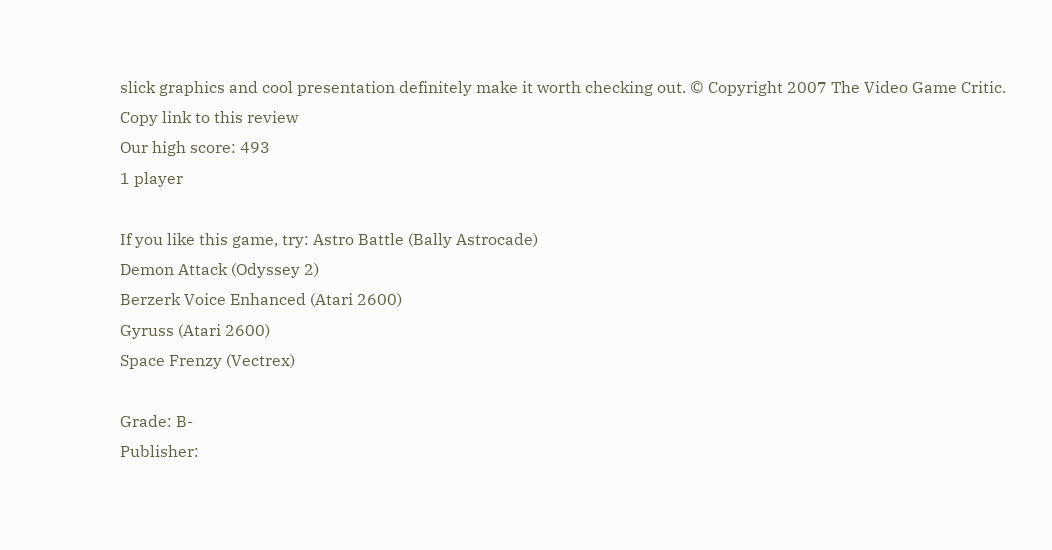slick graphics and cool presentation definitely make it worth checking out. © Copyright 2007 The Video Game Critic.
Copy link to this review
Our high score: 493
1 player

If you like this game, try: Astro Battle (Bally Astrocade)
Demon Attack (Odyssey 2)
Berzerk Voice Enhanced (Atari 2600)
Gyruss (Atari 2600)
Space Frenzy (Vectrex)

Grade: B-
Publisher: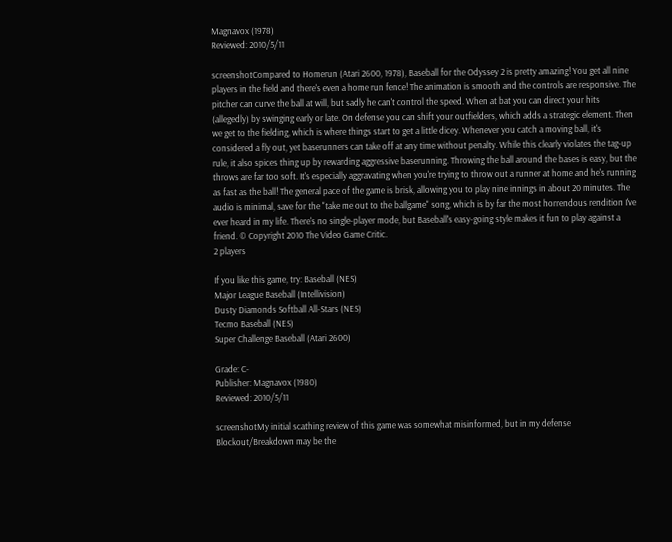Magnavox (1978)
Reviewed: 2010/5/11

screenshotCompared to Homerun (Atari 2600, 1978), Baseball for the Odyssey 2 is pretty amazing! You get all nine players in the field and there's even a home run fence! The animation is smooth and the controls are responsive. The pitcher can curve the ball at will, but sadly he can't control the speed. When at bat you can direct your hits (allegedly) by swinging early or late. On defense you can shift your outfielders, which adds a strategic element. Then we get to the fielding, which is where things start to get a little dicey. Whenever you catch a moving ball, it's considered a fly out, yet baserunners can take off at any time without penalty. While this clearly violates the tag-up rule, it also spices thing up by rewarding aggressive baserunning. Throwing the ball around the bases is easy, but the throws are far too soft. It's especially aggravating when you're trying to throw out a runner at home and he's running as fast as the ball! The general pace of the game is brisk, allowing you to play nine innings in about 20 minutes. The audio is minimal, save for the "take me out to the ballgame" song, which is by far the most horrendous rendition I've ever heard in my life. There's no single-player mode, but Baseball's easy-going style makes it fun to play against a friend. © Copyright 2010 The Video Game Critic.
2 players

If you like this game, try: Baseball (NES)
Major League Baseball (Intellivision)
Dusty Diamonds Softball All-Stars (NES)
Tecmo Baseball (NES)
Super Challenge Baseball (Atari 2600)

Grade: C-
Publisher: Magnavox (1980)
Reviewed: 2010/5/11

screenshotMy initial scathing review of this game was somewhat misinformed, but in my defense Blockout/Breakdown may be the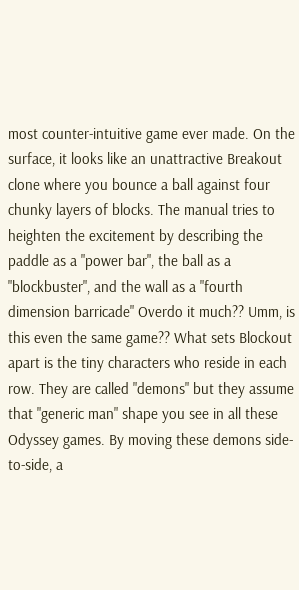most counter-intuitive game ever made. On the surface, it looks like an unattractive Breakout clone where you bounce a ball against four chunky layers of blocks. The manual tries to heighten the excitement by describing the paddle as a "power bar", the ball as a "blockbuster", and the wall as a "fourth dimension barricade" Overdo it much?? Umm, is this even the same game?? What sets Blockout apart is the tiny characters who reside in each row. They are called "demons" but they assume that "generic man" shape you see in all these Odyssey games. By moving these demons side-to-side, a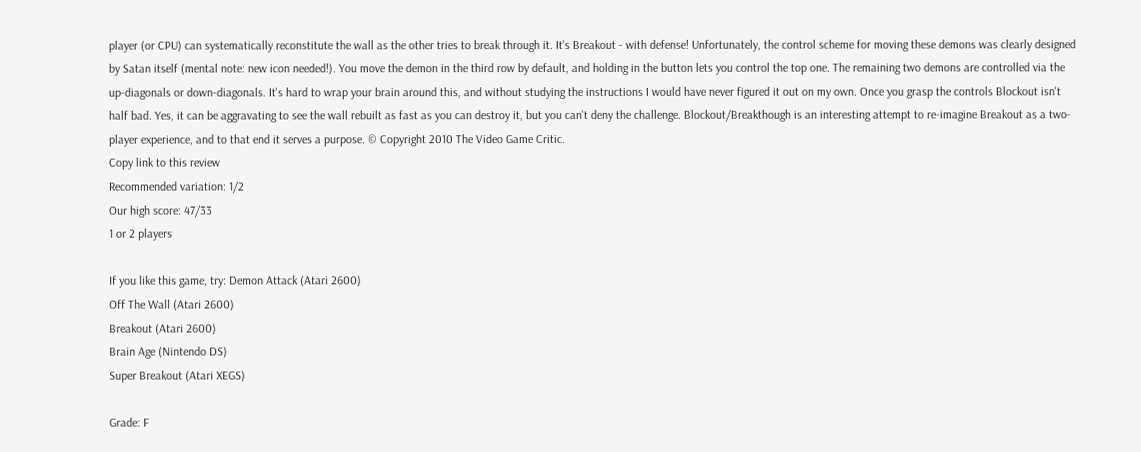player (or CPU) can systematically reconstitute the wall as the other tries to break through it. It's Breakout - with defense! Unfortunately, the control scheme for moving these demons was clearly designed by Satan itself (mental note: new icon needed!). You move the demon in the third row by default, and holding in the button lets you control the top one. The remaining two demons are controlled via the up-diagonals or down-diagonals. It's hard to wrap your brain around this, and without studying the instructions I would have never figured it out on my own. Once you grasp the controls Blockout isn't half bad. Yes, it can be aggravating to see the wall rebuilt as fast as you can destroy it, but you can't deny the challenge. Blockout/Breakthough is an interesting attempt to re-imagine Breakout as a two-player experience, and to that end it serves a purpose. © Copyright 2010 The Video Game Critic.
Copy link to this review
Recommended variation: 1/2
Our high score: 47/33
1 or 2 players

If you like this game, try: Demon Attack (Atari 2600)
Off The Wall (Atari 2600)
Breakout (Atari 2600)
Brain Age (Nintendo DS)
Super Breakout (Atari XEGS)

Grade: F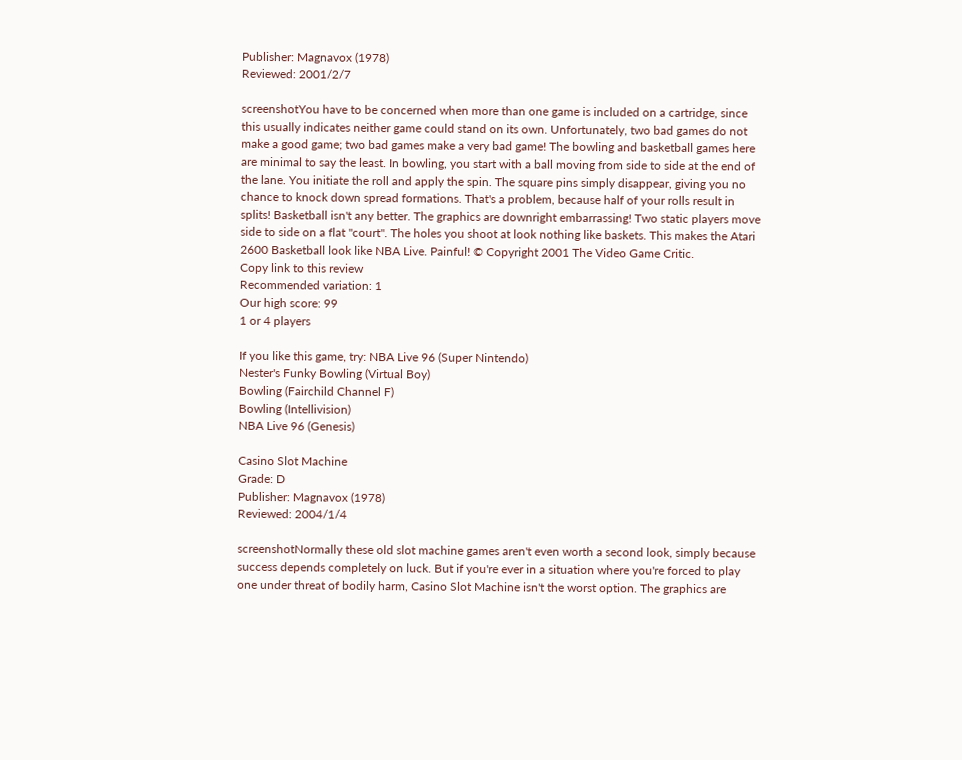Publisher: Magnavox (1978)
Reviewed: 2001/2/7

screenshotYou have to be concerned when more than one game is included on a cartridge, since this usually indicates neither game could stand on its own. Unfortunately, two bad games do not make a good game; two bad games make a very bad game! The bowling and basketball games here are minimal to say the least. In bowling, you start with a ball moving from side to side at the end of the lane. You initiate the roll and apply the spin. The square pins simply disappear, giving you no chance to knock down spread formations. That's a problem, because half of your rolls result in splits! Basketball isn't any better. The graphics are downright embarrassing! Two static players move side to side on a flat "court". The holes you shoot at look nothing like baskets. This makes the Atari 2600 Basketball look like NBA Live. Painful! © Copyright 2001 The Video Game Critic.
Copy link to this review
Recommended variation: 1
Our high score: 99
1 or 4 players

If you like this game, try: NBA Live 96 (Super Nintendo)
Nester's Funky Bowling (Virtual Boy)
Bowling (Fairchild Channel F)
Bowling (Intellivision)
NBA Live 96 (Genesis)

Casino Slot Machine
Grade: D
Publisher: Magnavox (1978)
Reviewed: 2004/1/4

screenshotNormally these old slot machine games aren't even worth a second look, simply because success depends completely on luck. But if you're ever in a situation where you're forced to play one under threat of bodily harm, Casino Slot Machine isn't the worst option. The graphics are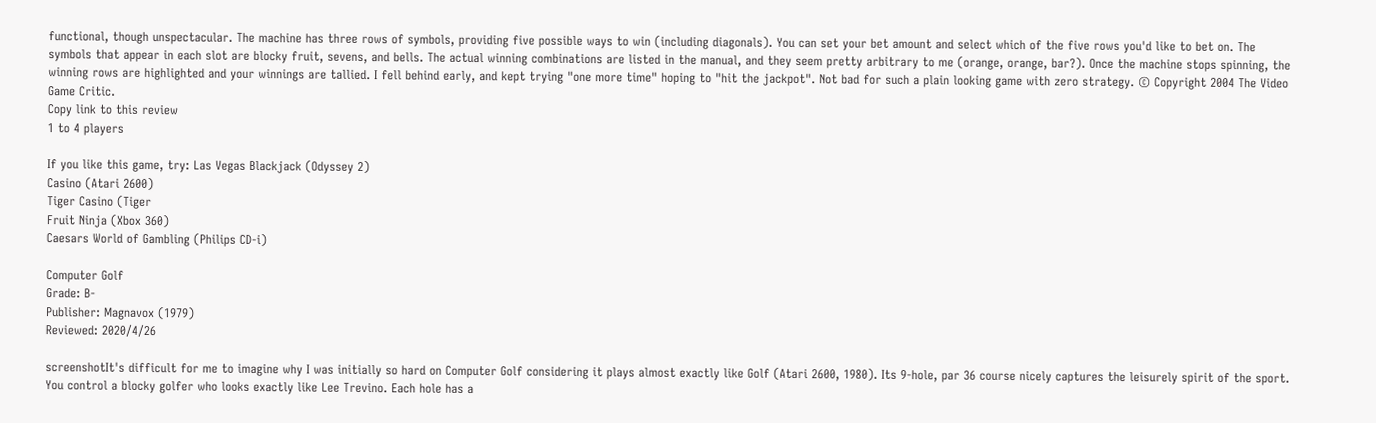functional, though unspectacular. The machine has three rows of symbols, providing five possible ways to win (including diagonals). You can set your bet amount and select which of the five rows you'd like to bet on. The symbols that appear in each slot are blocky fruit, sevens, and bells. The actual winning combinations are listed in the manual, and they seem pretty arbitrary to me (orange, orange, bar?). Once the machine stops spinning, the winning rows are highlighted and your winnings are tallied. I fell behind early, and kept trying "one more time" hoping to "hit the jackpot". Not bad for such a plain looking game with zero strategy. © Copyright 2004 The Video Game Critic.
Copy link to this review
1 to 4 players

If you like this game, try: Las Vegas Blackjack (Odyssey 2)
Casino (Atari 2600)
Tiger Casino (Tiger
Fruit Ninja (Xbox 360)
Caesars World of Gambling (Philips CD-i)

Computer Golf
Grade: B-
Publisher: Magnavox (1979)
Reviewed: 2020/4/26

screenshotIt's difficult for me to imagine why I was initially so hard on Computer Golf considering it plays almost exactly like Golf (Atari 2600, 1980). Its 9-hole, par 36 course nicely captures the leisurely spirit of the sport. You control a blocky golfer who looks exactly like Lee Trevino. Each hole has a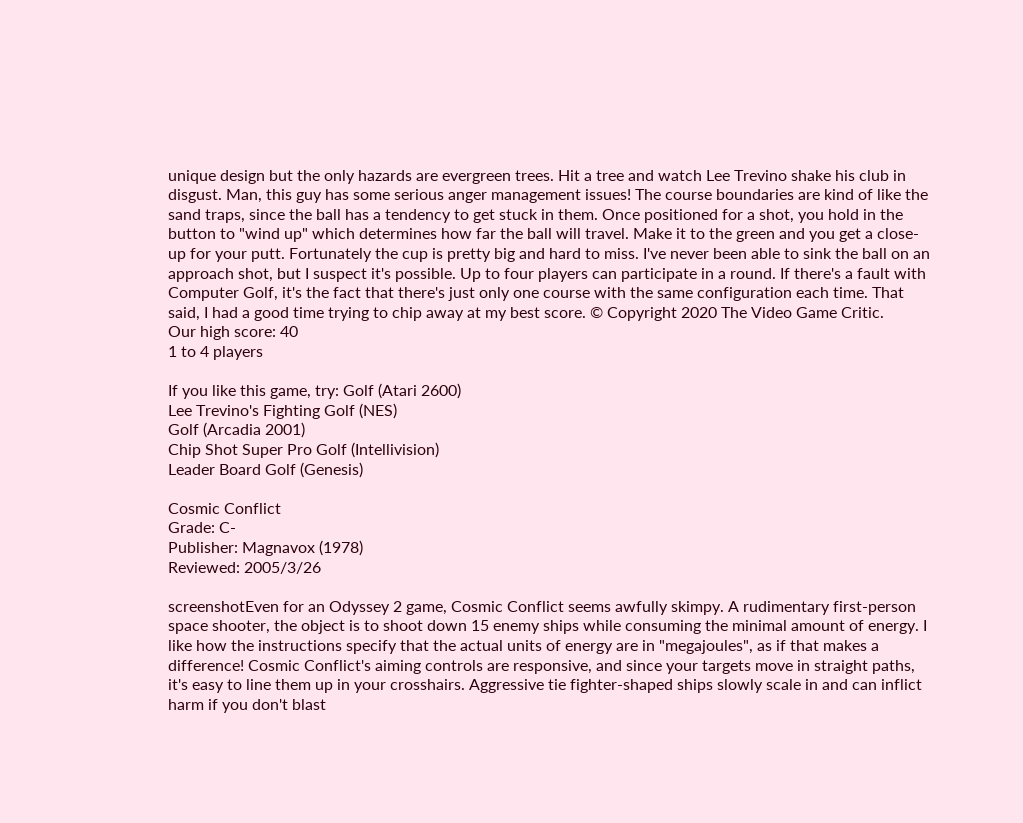unique design but the only hazards are evergreen trees. Hit a tree and watch Lee Trevino shake his club in disgust. Man, this guy has some serious anger management issues! The course boundaries are kind of like the sand traps, since the ball has a tendency to get stuck in them. Once positioned for a shot, you hold in the button to "wind up" which determines how far the ball will travel. Make it to the green and you get a close-up for your putt. Fortunately the cup is pretty big and hard to miss. I've never been able to sink the ball on an approach shot, but I suspect it's possible. Up to four players can participate in a round. If there's a fault with Computer Golf, it's the fact that there's just only one course with the same configuration each time. That said, I had a good time trying to chip away at my best score. © Copyright 2020 The Video Game Critic.
Our high score: 40
1 to 4 players

If you like this game, try: Golf (Atari 2600)
Lee Trevino's Fighting Golf (NES)
Golf (Arcadia 2001)
Chip Shot Super Pro Golf (Intellivision)
Leader Board Golf (Genesis)

Cosmic Conflict
Grade: C-
Publisher: Magnavox (1978)
Reviewed: 2005/3/26

screenshotEven for an Odyssey 2 game, Cosmic Conflict seems awfully skimpy. A rudimentary first-person space shooter, the object is to shoot down 15 enemy ships while consuming the minimal amount of energy. I like how the instructions specify that the actual units of energy are in "megajoules", as if that makes a difference! Cosmic Conflict's aiming controls are responsive, and since your targets move in straight paths, it's easy to line them up in your crosshairs. Aggressive tie fighter-shaped ships slowly scale in and can inflict harm if you don't blast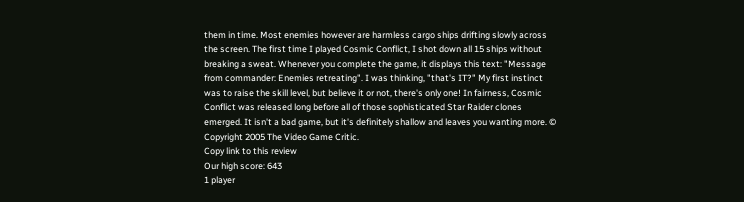them in time. Most enemies however are harmless cargo ships drifting slowly across the screen. The first time I played Cosmic Conflict, I shot down all 15 ships without breaking a sweat. Whenever you complete the game, it displays this text: "Message from commander: Enemies retreating". I was thinking, "that's IT?" My first instinct was to raise the skill level, but believe it or not, there's only one! In fairness, Cosmic Conflict was released long before all of those sophisticated Star Raider clones emerged. It isn't a bad game, but it's definitely shallow and leaves you wanting more. © Copyright 2005 The Video Game Critic.
Copy link to this review
Our high score: 643
1 player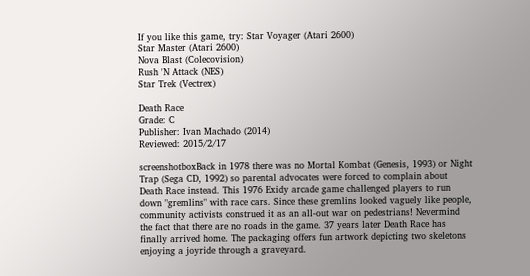If you like this game, try: Star Voyager (Atari 2600)
Star Master (Atari 2600)
Nova Blast (Colecovision)
Rush 'N Attack (NES)
Star Trek (Vectrex)

Death Race
Grade: C
Publisher: Ivan Machado (2014)
Reviewed: 2015/2/17

screenshotboxBack in 1978 there was no Mortal Kombat (Genesis, 1993) or Night Trap (Sega CD, 1992) so parental advocates were forced to complain about Death Race instead. This 1976 Exidy arcade game challenged players to run down "gremlins" with race cars. Since these gremlins looked vaguely like people, community activists construed it as an all-out war on pedestrians! Nevermind the fact that there are no roads in the game. 37 years later Death Race has finally arrived home. The packaging offers fun artwork depicting two skeletons enjoying a joyride through a graveyard.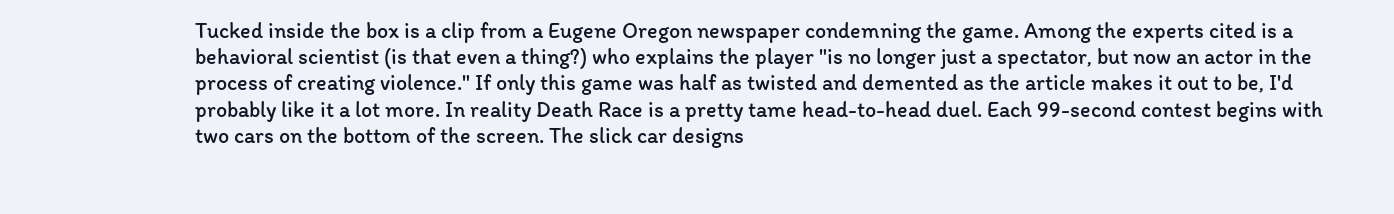Tucked inside the box is a clip from a Eugene Oregon newspaper condemning the game. Among the experts cited is a behavioral scientist (is that even a thing?) who explains the player "is no longer just a spectator, but now an actor in the process of creating violence." If only this game was half as twisted and demented as the article makes it out to be, I'd probably like it a lot more. In reality Death Race is a pretty tame head-to-head duel. Each 99-second contest begins with two cars on the bottom of the screen. The slick car designs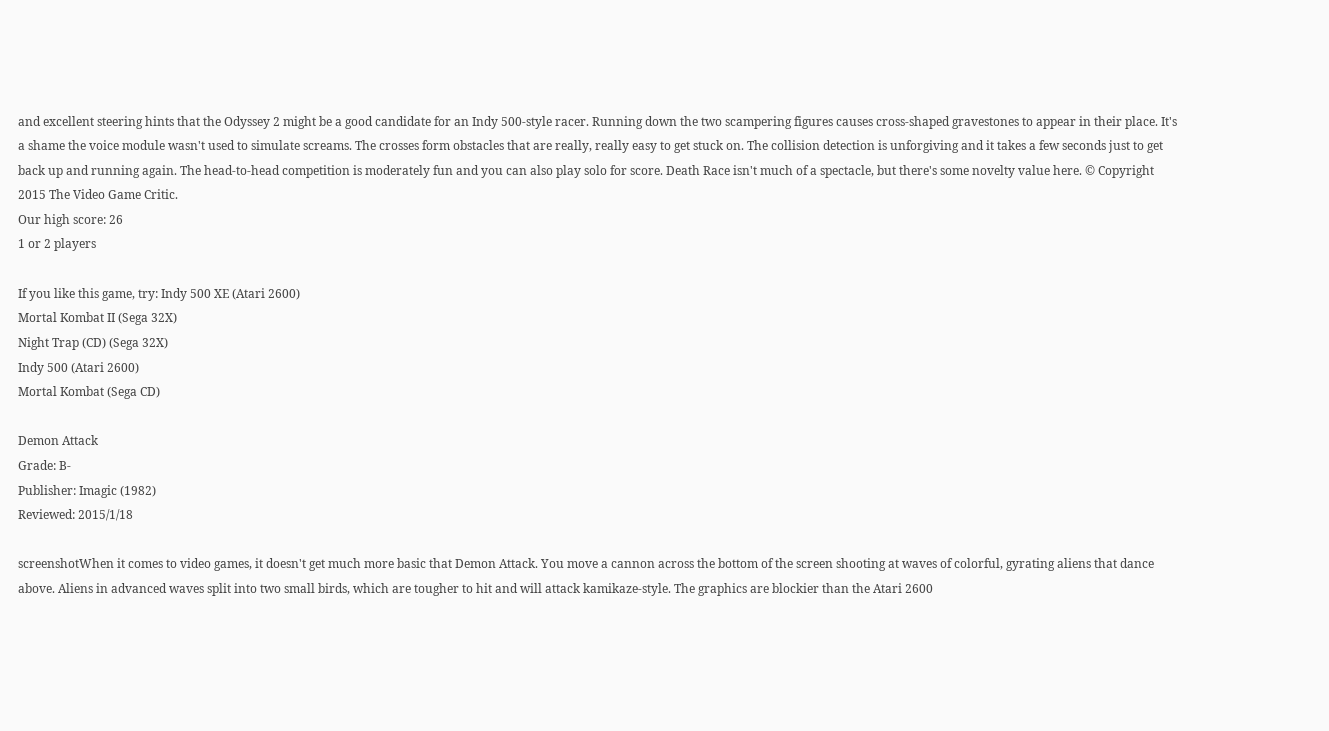and excellent steering hints that the Odyssey 2 might be a good candidate for an Indy 500-style racer. Running down the two scampering figures causes cross-shaped gravestones to appear in their place. It's a shame the voice module wasn't used to simulate screams. The crosses form obstacles that are really, really easy to get stuck on. The collision detection is unforgiving and it takes a few seconds just to get back up and running again. The head-to-head competition is moderately fun and you can also play solo for score. Death Race isn't much of a spectacle, but there's some novelty value here. © Copyright 2015 The Video Game Critic.
Our high score: 26
1 or 2 players

If you like this game, try: Indy 500 XE (Atari 2600)
Mortal Kombat II (Sega 32X)
Night Trap (CD) (Sega 32X)
Indy 500 (Atari 2600)
Mortal Kombat (Sega CD)

Demon Attack
Grade: B-
Publisher: Imagic (1982)
Reviewed: 2015/1/18

screenshotWhen it comes to video games, it doesn't get much more basic that Demon Attack. You move a cannon across the bottom of the screen shooting at waves of colorful, gyrating aliens that dance above. Aliens in advanced waves split into two small birds, which are tougher to hit and will attack kamikaze-style. The graphics are blockier than the Atari 2600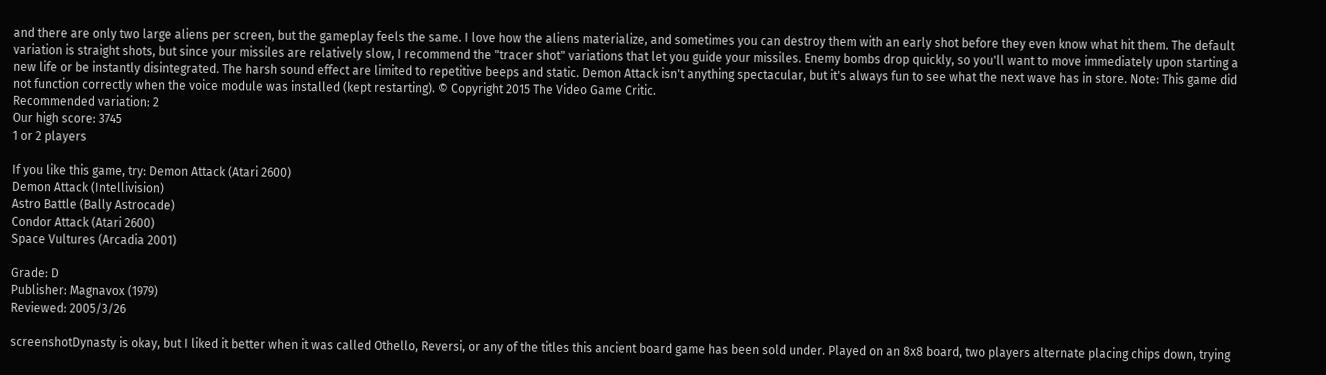and there are only two large aliens per screen, but the gameplay feels the same. I love how the aliens materialize, and sometimes you can destroy them with an early shot before they even know what hit them. The default variation is straight shots, but since your missiles are relatively slow, I recommend the "tracer shot" variations that let you guide your missiles. Enemy bombs drop quickly, so you'll want to move immediately upon starting a new life or be instantly disintegrated. The harsh sound effect are limited to repetitive beeps and static. Demon Attack isn't anything spectacular, but it's always fun to see what the next wave has in store. Note: This game did not function correctly when the voice module was installed (kept restarting). © Copyright 2015 The Video Game Critic.
Recommended variation: 2
Our high score: 3745
1 or 2 players

If you like this game, try: Demon Attack (Atari 2600)
Demon Attack (Intellivision)
Astro Battle (Bally Astrocade)
Condor Attack (Atari 2600)
Space Vultures (Arcadia 2001)

Grade: D
Publisher: Magnavox (1979)
Reviewed: 2005/3/26

screenshotDynasty is okay, but I liked it better when it was called Othello, Reversi, or any of the titles this ancient board game has been sold under. Played on an 8x8 board, two players alternate placing chips down, trying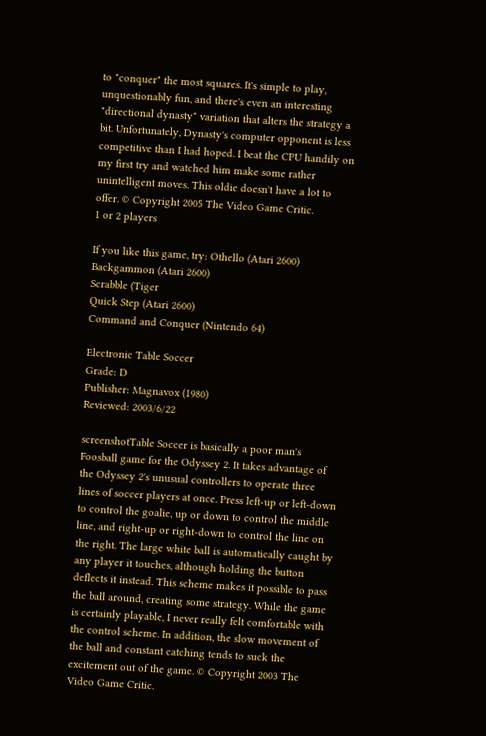to "conquer" the most squares. It's simple to play, unquestionably fun, and there's even an interesting "directional dynasty" variation that alters the strategy a bit. Unfortunately, Dynasty's computer opponent is less competitive than I had hoped. I beat the CPU handily on my first try and watched him make some rather unintelligent moves. This oldie doesn't have a lot to offer. © Copyright 2005 The Video Game Critic.
1 or 2 players

If you like this game, try: Othello (Atari 2600)
Backgammon (Atari 2600)
Scrabble (Tiger
Quick Step (Atari 2600)
Command and Conquer (Nintendo 64)

Electronic Table Soccer
Grade: D
Publisher: Magnavox (1980)
Reviewed: 2003/6/22

screenshotTable Soccer is basically a poor man's Foosball game for the Odyssey 2. It takes advantage of the Odyssey 2's unusual controllers to operate three lines of soccer players at once. Press left-up or left-down to control the goalie, up or down to control the middle line, and right-up or right-down to control the line on the right. The large white ball is automatically caught by any player it touches, although holding the button deflects it instead. This scheme makes it possible to pass the ball around, creating some strategy. While the game is certainly playable, I never really felt comfortable with the control scheme. In addition, the slow movement of the ball and constant catching tends to suck the excitement out of the game. © Copyright 2003 The Video Game Critic.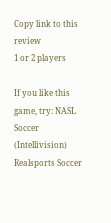Copy link to this review
1 or 2 players

If you like this game, try: NASL Soccer (Intellivision)
Realsports Soccer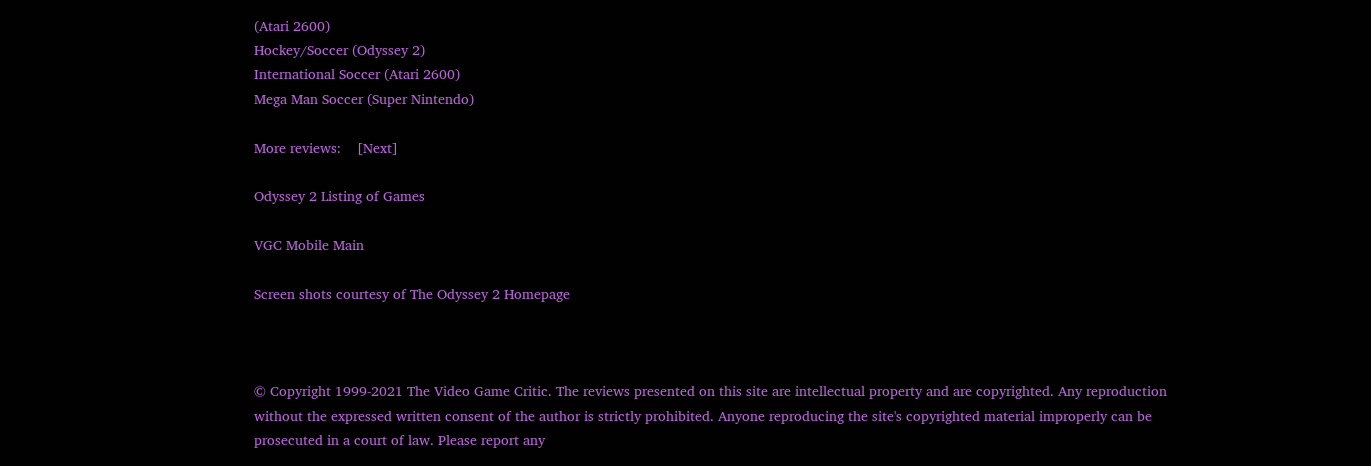(Atari 2600)
Hockey/Soccer (Odyssey 2)
International Soccer (Atari 2600)
Mega Man Soccer (Super Nintendo)

More reviews:    [Next]

Odyssey 2 Listing of Games

VGC Mobile Main

Screen shots courtesy of The Odyssey 2 Homepage



© Copyright 1999-2021 The Video Game Critic. The reviews presented on this site are intellectual property and are copyrighted. Any reproduction without the expressed written consent of the author is strictly prohibited. Anyone reproducing the site's copyrighted material improperly can be prosecuted in a court of law. Please report any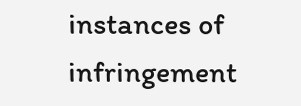instances of infringement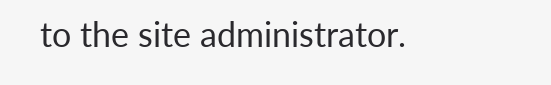to the site administrator.